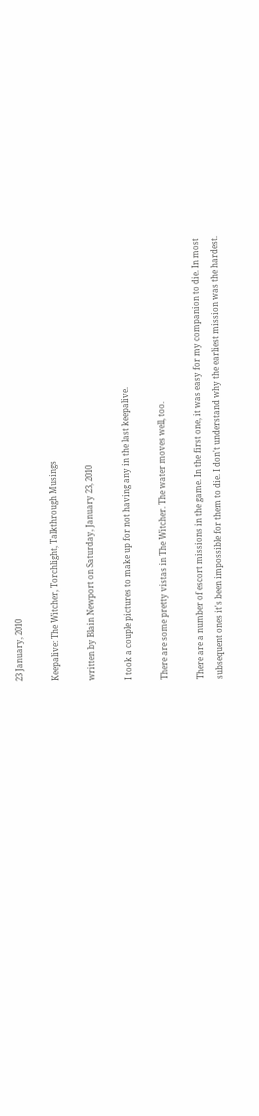23 January, 2010

Keepalive: The Witcher, Torchlight, Talkthrough Musings

written by Blain Newport on Saturday, January 23, 2010

I took a couple pictures to make up for not having any in the last keepalive.

There are some pretty vistas in The Witcher. The water moves well, too.

There are a number of escort missions in the game. In the first one, it was easy for my companion to die. In most subsequent ones it's been impossible for them to die. I don't understand why the earliest mission was the hardest.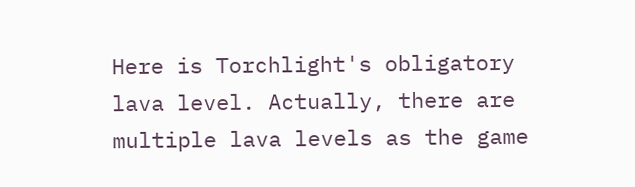Here is Torchlight's obligatory lava level. Actually, there are multiple lava levels as the game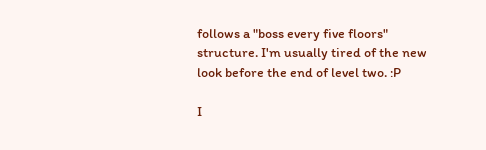follows a "boss every five floors" structure. I'm usually tired of the new look before the end of level two. :P

I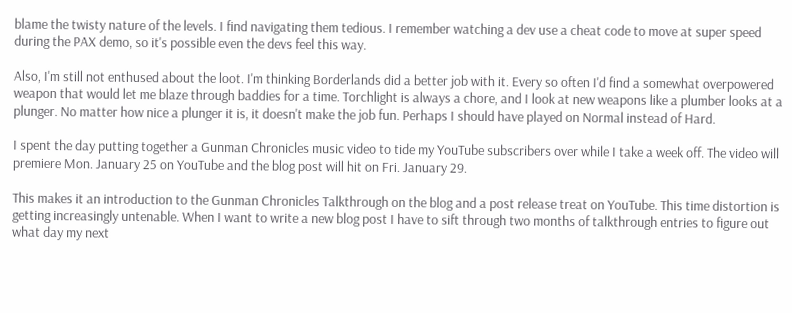blame the twisty nature of the levels. I find navigating them tedious. I remember watching a dev use a cheat code to move at super speed during the PAX demo, so it's possible even the devs feel this way.

Also, I'm still not enthused about the loot. I'm thinking Borderlands did a better job with it. Every so often I'd find a somewhat overpowered weapon that would let me blaze through baddies for a time. Torchlight is always a chore, and I look at new weapons like a plumber looks at a plunger. No matter how nice a plunger it is, it doesn't make the job fun. Perhaps I should have played on Normal instead of Hard.

I spent the day putting together a Gunman Chronicles music video to tide my YouTube subscribers over while I take a week off. The video will premiere Mon. January 25 on YouTube and the blog post will hit on Fri. January 29.

This makes it an introduction to the Gunman Chronicles Talkthrough on the blog and a post release treat on YouTube. This time distortion is getting increasingly untenable. When I want to write a new blog post I have to sift through two months of talkthrough entries to figure out what day my next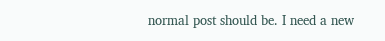normal post should be. I need a new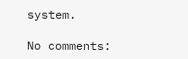system.

No comments: